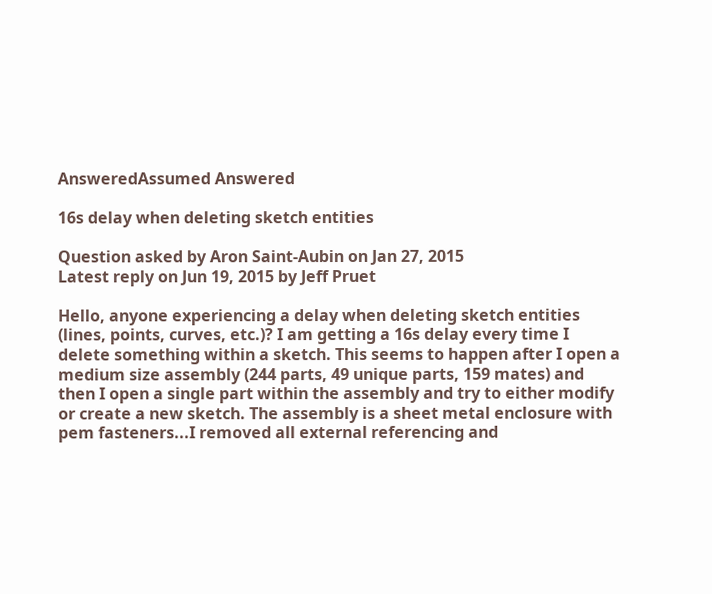AnsweredAssumed Answered

16s delay when deleting sketch entities

Question asked by Aron Saint-Aubin on Jan 27, 2015
Latest reply on Jun 19, 2015 by Jeff Pruet

Hello, anyone experiencing a delay when deleting sketch entities (lines, points, curves, etc.)? I am getting a 16s delay every time I delete something within a sketch. This seems to happen after I open a medium size assembly (244 parts, 49 unique parts, 159 mates) and then I open a single part within the assembly and try to either modify or create a new sketch. The assembly is a sheet metal enclosure with pem fasteners...I removed all external referencing and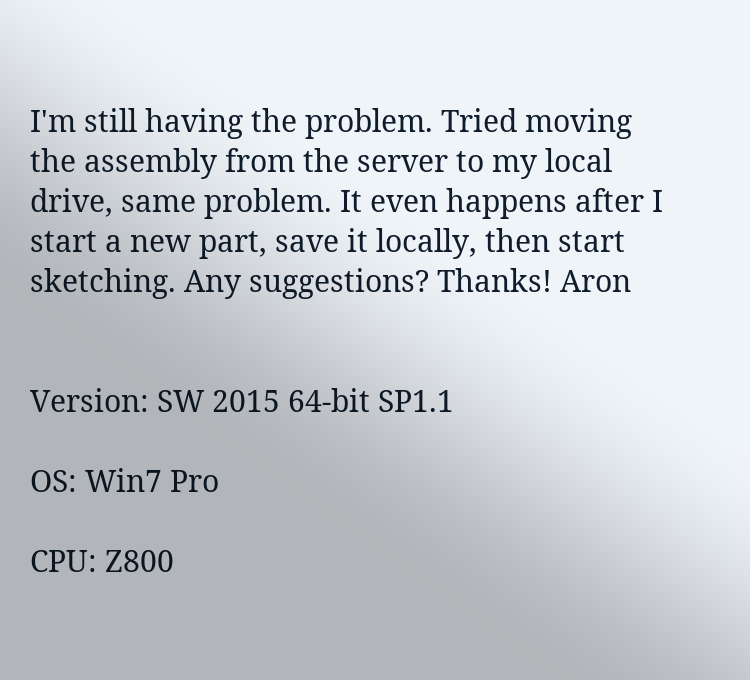I'm still having the problem. Tried moving the assembly from the server to my local drive, same problem. It even happens after I start a new part, save it locally, then start sketching. Any suggestions? Thanks! Aron


Version: SW 2015 64-bit SP1.1

OS: Win7 Pro

CPU: Z800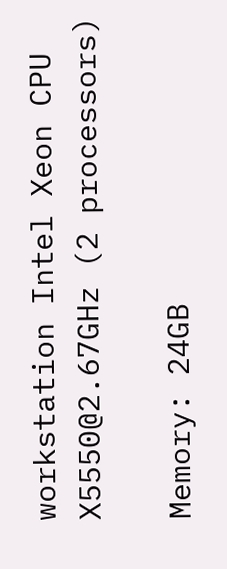workstation Intel Xeon CPU X5550@2.67GHz (2 processors)

Memory: 24GB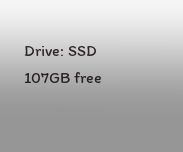Drive: SSD 107GB free